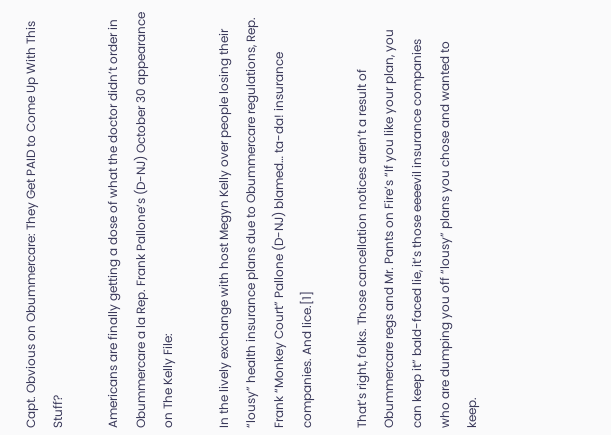Capt. Obvious on Obummercare: They Get PAID to Come Up With This Stuff?

Americans are finally getting a dose of what the doctor didn’t order in Obummercare a la Rep. Frank Pallone’s (D-NJ) October 30 appearance on The Kelly File:

In the lively exchange with host Megyn Kelly over people losing their “lousy” health insurance plans due to Obummercare regulations, Rep. Frank “Monkey Court” Pallone (D-NJ) blamed… ta-da! insurance companies. And lice.[1]

That’s right, folks. Those cancellation notices aren’t a result of Obummercare regs and Mr. Pants on Fire’s “If you like your plan, you can keep it” bald-faced lie, it’s those eeeevil insurance companies who are dumping you off “lousy” plans you chose and wanted to keep.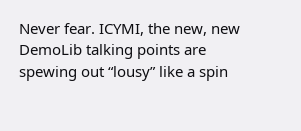Never fear. ICYMI, the new, new DemoLib talking points are spewing out “lousy” like a spin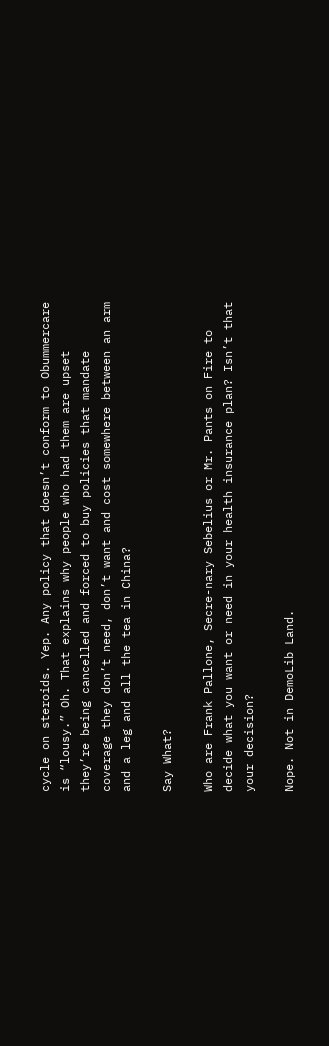cycle on steroids. Yep. Any policy that doesn’t conform to Obummercare is “lousy.” Oh. That explains why people who had them are upset they’re being cancelled and forced to buy policies that mandate coverage they don’t need, don’t want and cost somewhere between an arm and a leg and all the tea in China?

Say What?

Who are Frank Pallone, Secre-nary Sebelius or Mr. Pants on Fire to decide what you want or need in your health insurance plan? Isn’t that your decision?

Nope. Not in DemoLib Land.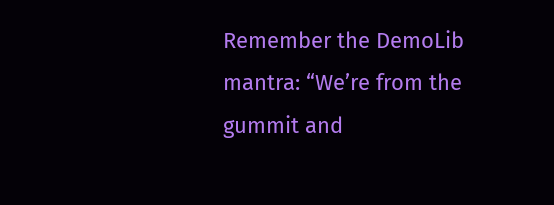Remember the DemoLib mantra: “We’re from the gummit and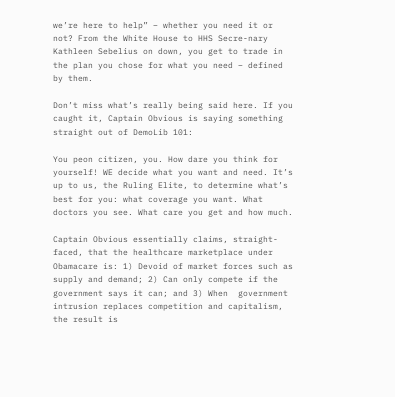we’re here to help” – whether you need it or not? From the White House to HHS Secre-nary Kathleen Sebelius on down, you get to trade in the plan you chose for what you need – defined by them.

Don’t miss what’s really being said here. If you caught it, Captain Obvious is saying something straight out of DemoLib 101:

You peon citizen, you. How dare you think for yourself! WE decide what you want and need. It’s up to us, the Ruling Elite, to determine what’s best for you: what coverage you want. What doctors you see. What care you get and how much.

Captain Obvious essentially claims, straight-faced, that the healthcare marketplace under Obamacare is: 1) Devoid of market forces such as supply and demand; 2) Can only compete if the government says it can; and 3) When  government intrusion replaces competition and capitalism, the result is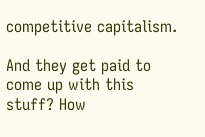competitive capitalism.

And they get paid to come up with this stuff? How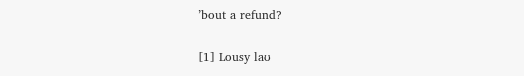’bout a refund?

[1] Lousy laʊ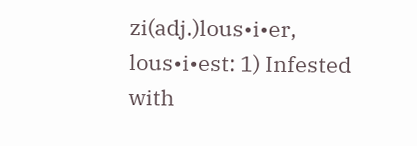zi(adj.)lous•i•er, lous•i•est: 1) Infested with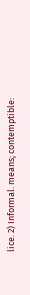lice. 2) Informal. means; contemptible: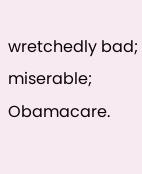wretchedly bad; miserable; Obamacare.